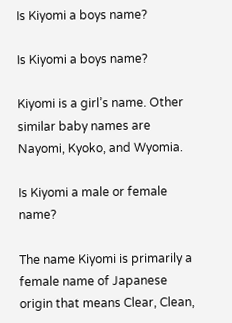Is Kiyomi a boys name?

Is Kiyomi a boys name?

Kiyomi is a girl’s name. Other similar baby names are Nayomi, Kyoko, and Wyomia.

Is Kiyomi a male or female name?

The name Kiyomi is primarily a female name of Japanese origin that means Clear, Clean,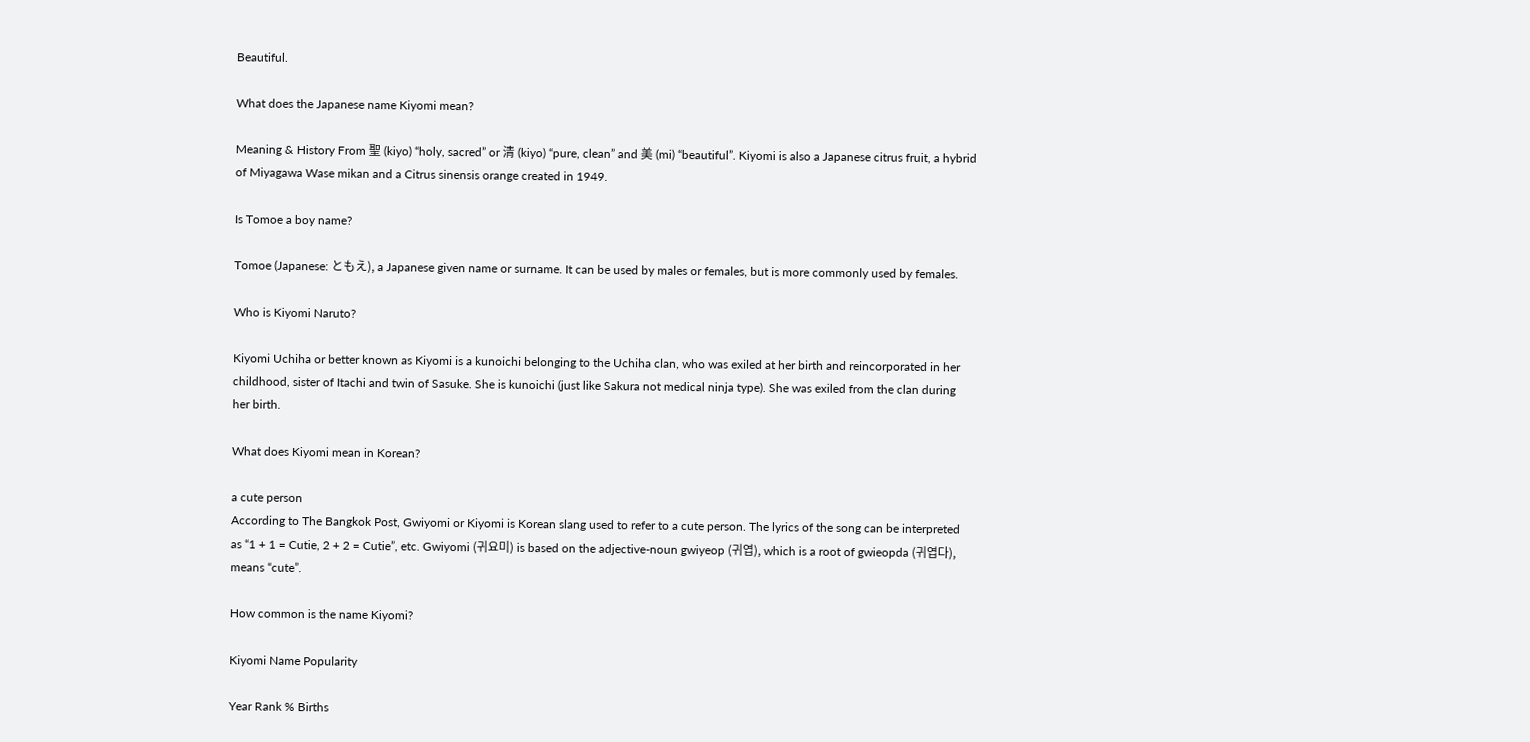Beautiful.

What does the Japanese name Kiyomi mean?

Meaning & History From 聖 (kiyo) “holy, sacred” or 清 (kiyo) “pure, clean” and 美 (mi) “beautiful”. Kiyomi is also a Japanese citrus fruit, a hybrid of Miyagawa Wase mikan and a Citrus sinensis orange created in 1949.

Is Tomoe a boy name?

Tomoe (Japanese: ともえ), a Japanese given name or surname. It can be used by males or females, but is more commonly used by females.

Who is Kiyomi Naruto?

Kiyomi Uchiha or better known as Kiyomi is a kunoichi belonging to the Uchiha clan, who was exiled at her birth and reincorporated in her childhood, sister of Itachi and twin of Sasuke. She is kunoichi (just like Sakura not medical ninja type). She was exiled from the clan during her birth.

What does Kiyomi mean in Korean?

a cute person
According to The Bangkok Post, Gwiyomi or Kiyomi is Korean slang used to refer to a cute person. The lyrics of the song can be interpreted as “1 + 1 = Cutie, 2 + 2 = Cutie”, etc. Gwiyomi (귀요미) is based on the adjective-noun gwiyeop (귀엽), which is a root of gwieopda (귀엽다), means “cute”.

How common is the name Kiyomi?

Kiyomi Name Popularity

Year Rank % Births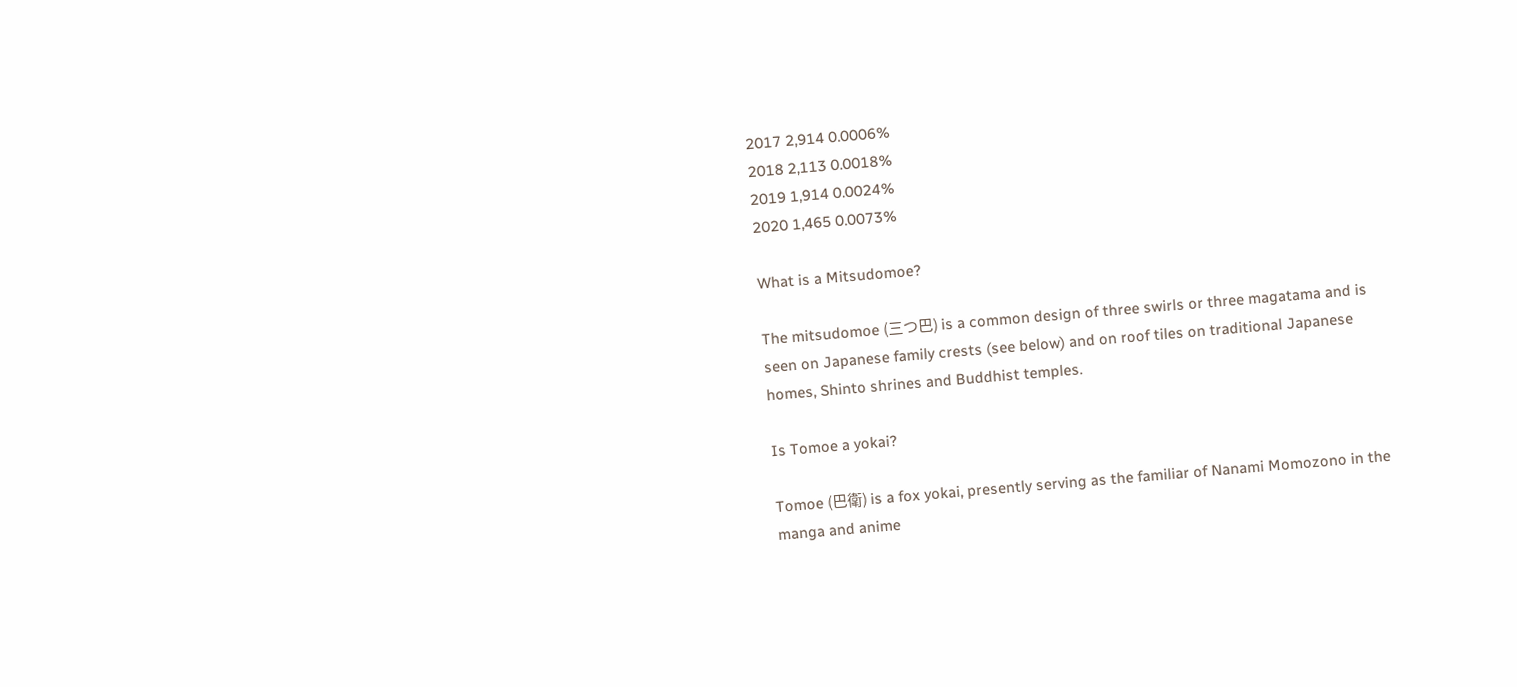2017 2,914 0.0006%
2018 2,113 0.0018%
2019 1,914 0.0024%
2020 1,465 0.0073%

What is a Mitsudomoe?

The mitsudomoe (三つ巴) is a common design of three swirls or three magatama and is seen on Japanese family crests (see below) and on roof tiles on traditional Japanese homes, Shinto shrines and Buddhist temples.

Is Tomoe a yokai?

Tomoe (巴衛) is a fox yokai, presently serving as the familiar of Nanami Momozono in the manga and anime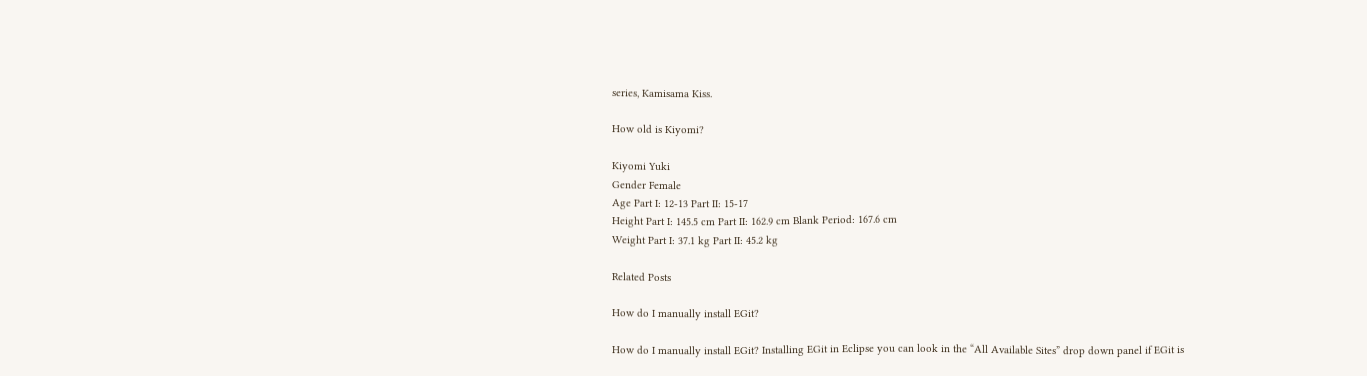series, Kamisama Kiss.

How old is Kiyomi?

Kiyomi Yuki
Gender Female
Age Part I: 12-13 Part II: 15-17
Height Part I: 145.5 cm Part II: 162.9 cm Blank Period: 167.6 cm
Weight Part I: 37.1 kg Part II: 45.2 kg

Related Posts

How do I manually install EGit?

How do I manually install EGit? Installing EGit in Eclipse you can look in the “All Available Sites” drop down panel if EGit is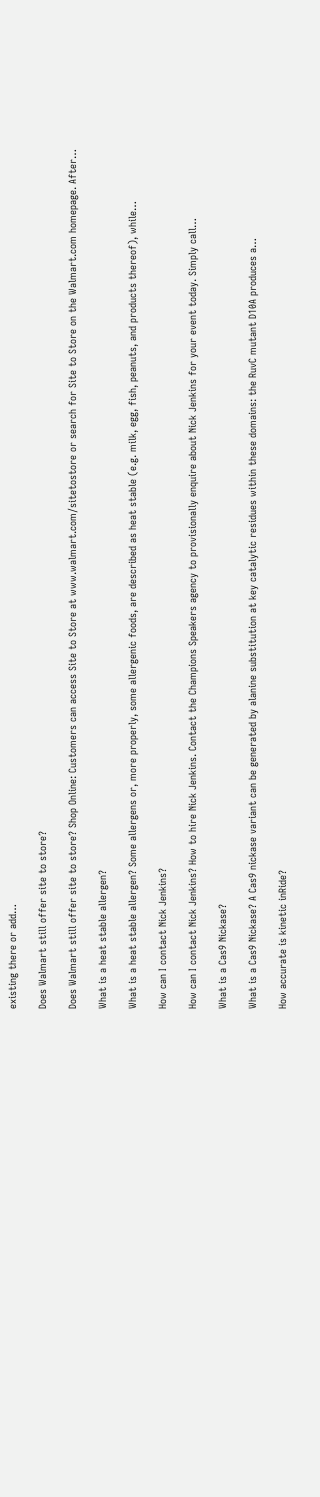existing there or add…

Does Walmart still offer site to store?

Does Walmart still offer site to store? Shop Online: Customers can access Site to Store at www.walmart.com/sitetostore or search for Site to Store on the Walmart.com homepage. After…

What is a heat stable allergen?

What is a heat stable allergen? Some allergens or, more properly, some allergenic foods, are described as heat stable (e.g. milk, egg, fish, peanuts, and products thereof), while…

How can I contact Nick Jenkins?

How can I contact Nick Jenkins? How to hire Nick Jenkins. Contact the Champions Speakers agency to provisionally enquire about Nick Jenkins for your event today. Simply call…

What is a Cas9 Nickase?

What is a Cas9 Nickase? A Cas9 nickase variant can be generated by alanine substitution at key catalytic residues within these domains: the RuvC mutant D10A produces a…

How accurate is kinetic inRide?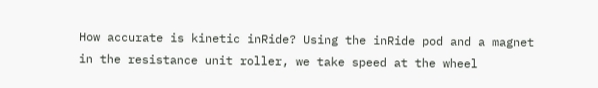How accurate is kinetic inRide? Using the inRide pod and a magnet in the resistance unit roller, we take speed at the wheel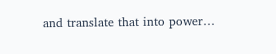and translate that into power…